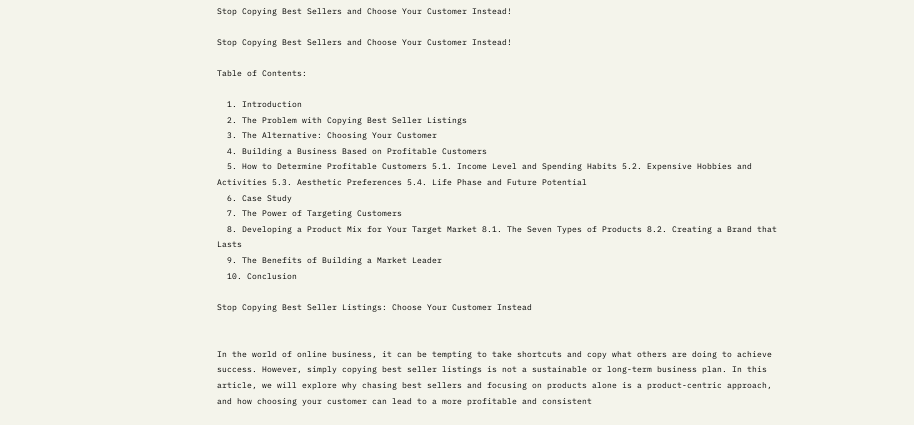Stop Copying Best Sellers and Choose Your Customer Instead!

Stop Copying Best Sellers and Choose Your Customer Instead!

Table of Contents:

  1. Introduction
  2. The Problem with Copying Best Seller Listings
  3. The Alternative: Choosing Your Customer
  4. Building a Business Based on Profitable Customers
  5. How to Determine Profitable Customers 5.1. Income Level and Spending Habits 5.2. Expensive Hobbies and Activities 5.3. Aesthetic Preferences 5.4. Life Phase and Future Potential
  6. Case Study
  7. The Power of Targeting Customers
  8. Developing a Product Mix for Your Target Market 8.1. The Seven Types of Products 8.2. Creating a Brand that Lasts
  9. The Benefits of Building a Market Leader
  10. Conclusion

Stop Copying Best Seller Listings: Choose Your Customer Instead


In the world of online business, it can be tempting to take shortcuts and copy what others are doing to achieve success. However, simply copying best seller listings is not a sustainable or long-term business plan. In this article, we will explore why chasing best sellers and focusing on products alone is a product-centric approach, and how choosing your customer can lead to a more profitable and consistent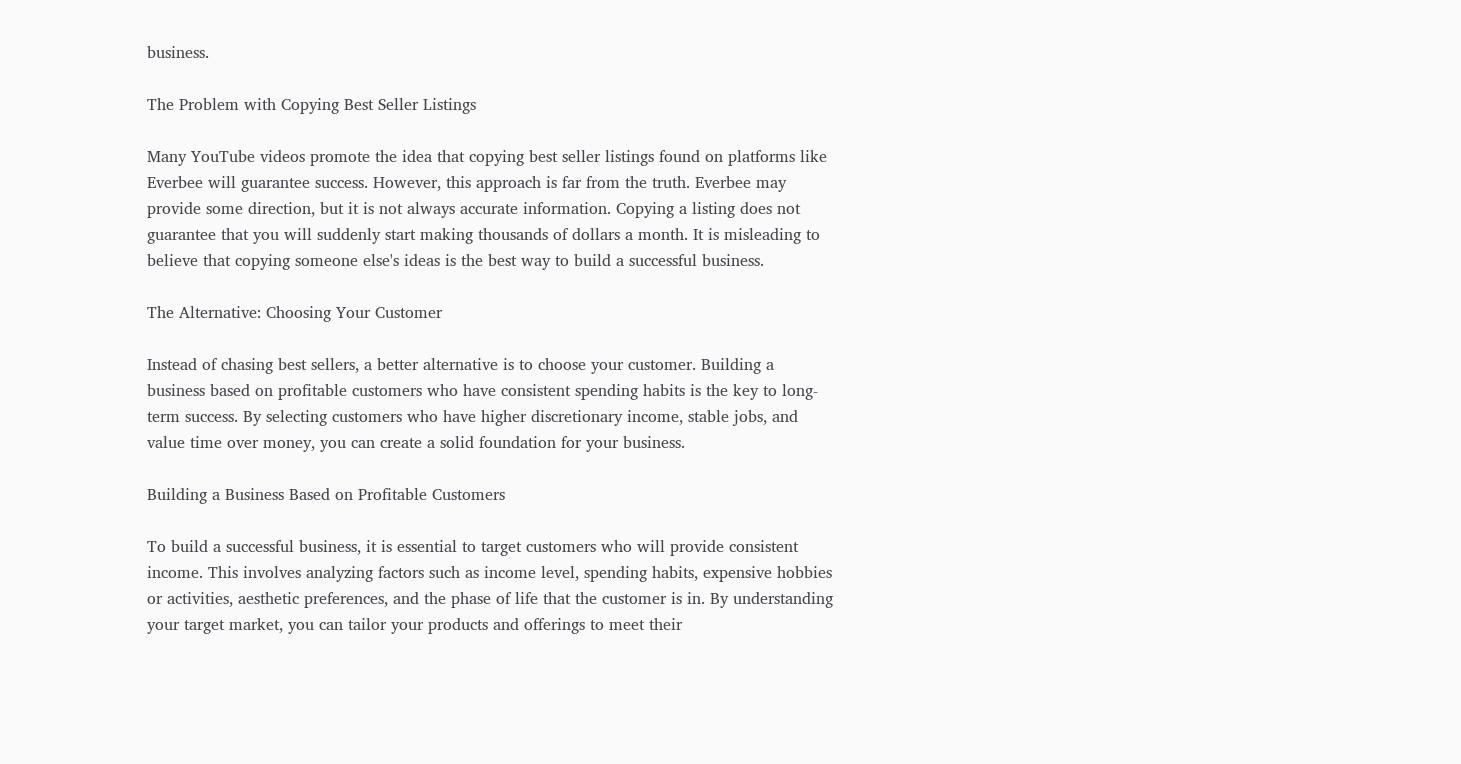business.

The Problem with Copying Best Seller Listings

Many YouTube videos promote the idea that copying best seller listings found on platforms like Everbee will guarantee success. However, this approach is far from the truth. Everbee may provide some direction, but it is not always accurate information. Copying a listing does not guarantee that you will suddenly start making thousands of dollars a month. It is misleading to believe that copying someone else's ideas is the best way to build a successful business.

The Alternative: Choosing Your Customer

Instead of chasing best sellers, a better alternative is to choose your customer. Building a business based on profitable customers who have consistent spending habits is the key to long-term success. By selecting customers who have higher discretionary income, stable jobs, and value time over money, you can create a solid foundation for your business.

Building a Business Based on Profitable Customers

To build a successful business, it is essential to target customers who will provide consistent income. This involves analyzing factors such as income level, spending habits, expensive hobbies or activities, aesthetic preferences, and the phase of life that the customer is in. By understanding your target market, you can tailor your products and offerings to meet their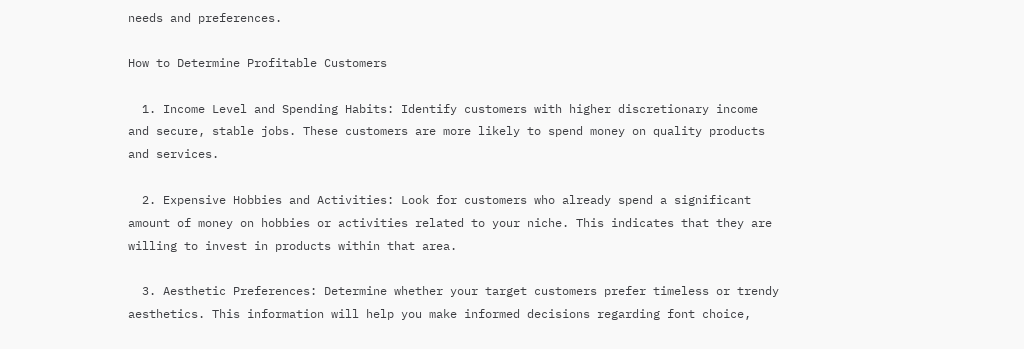needs and preferences.

How to Determine Profitable Customers

  1. Income Level and Spending Habits: Identify customers with higher discretionary income and secure, stable jobs. These customers are more likely to spend money on quality products and services.

  2. Expensive Hobbies and Activities: Look for customers who already spend a significant amount of money on hobbies or activities related to your niche. This indicates that they are willing to invest in products within that area.

  3. Aesthetic Preferences: Determine whether your target customers prefer timeless or trendy aesthetics. This information will help you make informed decisions regarding font choice,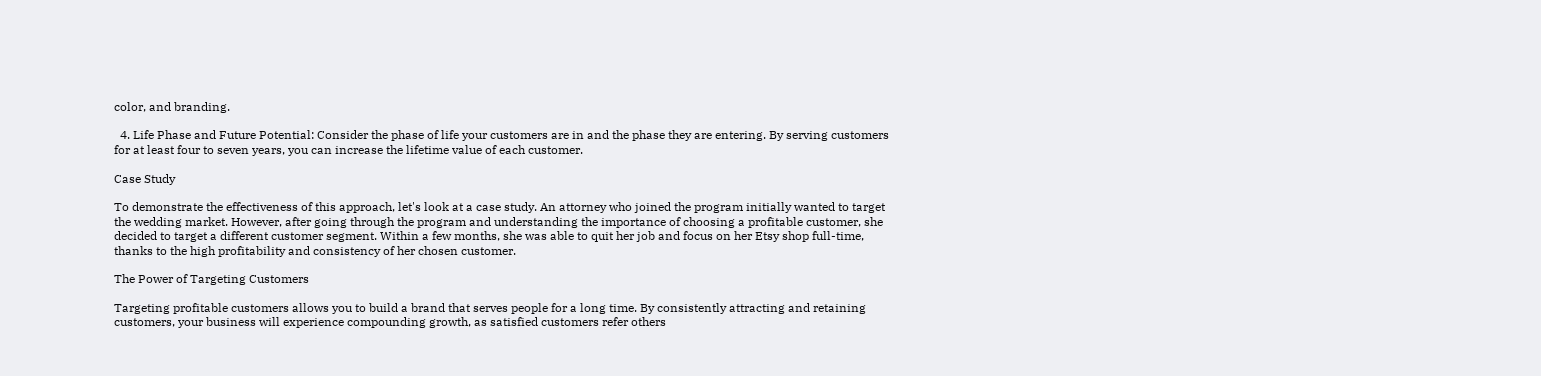color, and branding.

  4. Life Phase and Future Potential: Consider the phase of life your customers are in and the phase they are entering. By serving customers for at least four to seven years, you can increase the lifetime value of each customer.

Case Study

To demonstrate the effectiveness of this approach, let's look at a case study. An attorney who joined the program initially wanted to target the wedding market. However, after going through the program and understanding the importance of choosing a profitable customer, she decided to target a different customer segment. Within a few months, she was able to quit her job and focus on her Etsy shop full-time, thanks to the high profitability and consistency of her chosen customer.

The Power of Targeting Customers

Targeting profitable customers allows you to build a brand that serves people for a long time. By consistently attracting and retaining customers, your business will experience compounding growth, as satisfied customers refer others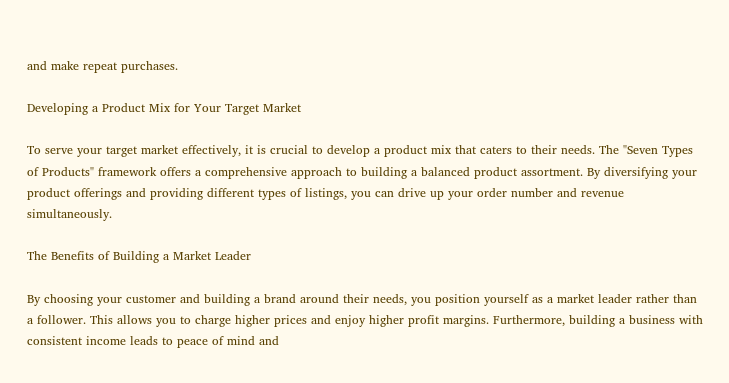and make repeat purchases.

Developing a Product Mix for Your Target Market

To serve your target market effectively, it is crucial to develop a product mix that caters to their needs. The "Seven Types of Products" framework offers a comprehensive approach to building a balanced product assortment. By diversifying your product offerings and providing different types of listings, you can drive up your order number and revenue simultaneously.

The Benefits of Building a Market Leader

By choosing your customer and building a brand around their needs, you position yourself as a market leader rather than a follower. This allows you to charge higher prices and enjoy higher profit margins. Furthermore, building a business with consistent income leads to peace of mind and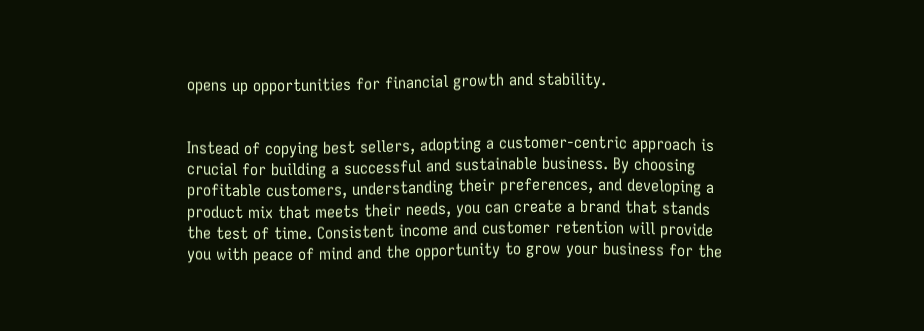opens up opportunities for financial growth and stability.


Instead of copying best sellers, adopting a customer-centric approach is crucial for building a successful and sustainable business. By choosing profitable customers, understanding their preferences, and developing a product mix that meets their needs, you can create a brand that stands the test of time. Consistent income and customer retention will provide you with peace of mind and the opportunity to grow your business for the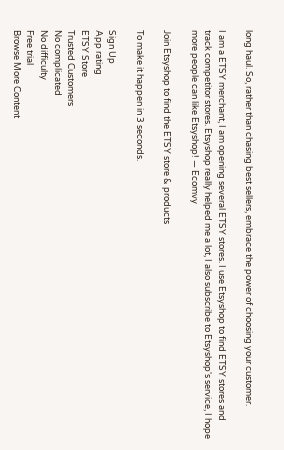long haul. So, rather than chasing best sellers, embrace the power of choosing your customer.

I am a ETSY merchant, I am opening several ETSY stores. I use Etsyshop to find ETSY stores and track competitor stores. Etsyshop really helped me a lot, I also subscribe to Etsyshop's service, I hope more people can like Etsyshop! — Ecomvy

Join Etsyshop to find the ETSY store & products

To make it happen in 3 seconds.

Sign Up
App rating
ETSY Store
Trusted Customers
No complicated
No difficulty
Free trial
Browse More Content